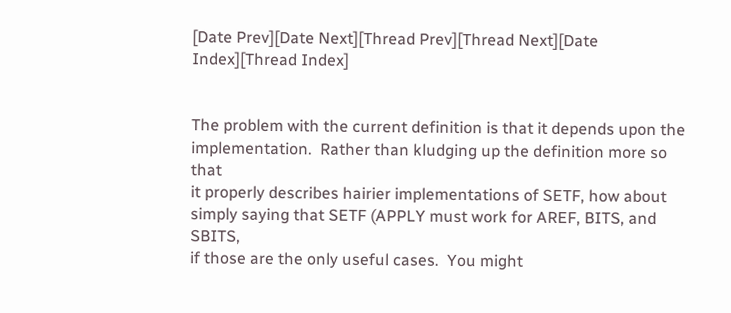[Date Prev][Date Next][Thread Prev][Thread Next][Date Index][Thread Index]


The problem with the current definition is that it depends upon the
implementation.  Rather than kludging up the definition more so that
it properly describes hairier implementations of SETF, how about
simply saying that SETF (APPLY must work for AREF, BITS, and SBITS,
if those are the only useful cases.  You might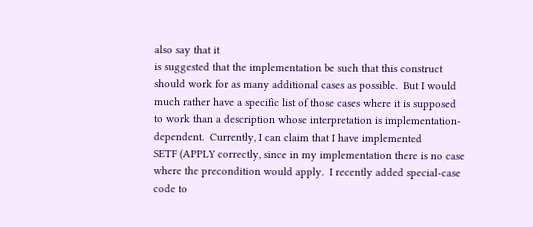also say that it
is suggested that the implementation be such that this construct
should work for as many additional cases as possible.  But I would
much rather have a specific list of those cases where it is supposed
to work than a description whose interpretation is implementation-
dependent.  Currently, I can claim that I have implemented
SETF (APPLY correctly, since in my implementation there is no case
where the precondition would apply.  I recently added special-case
code to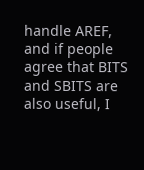handle AREF, and if people agree that BITS and SBITS are
also useful, I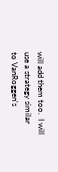will add them too.  I will use a strategy similar
to VanRoggen's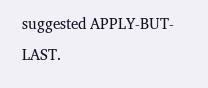suggested APPLY-BUT-LAST.